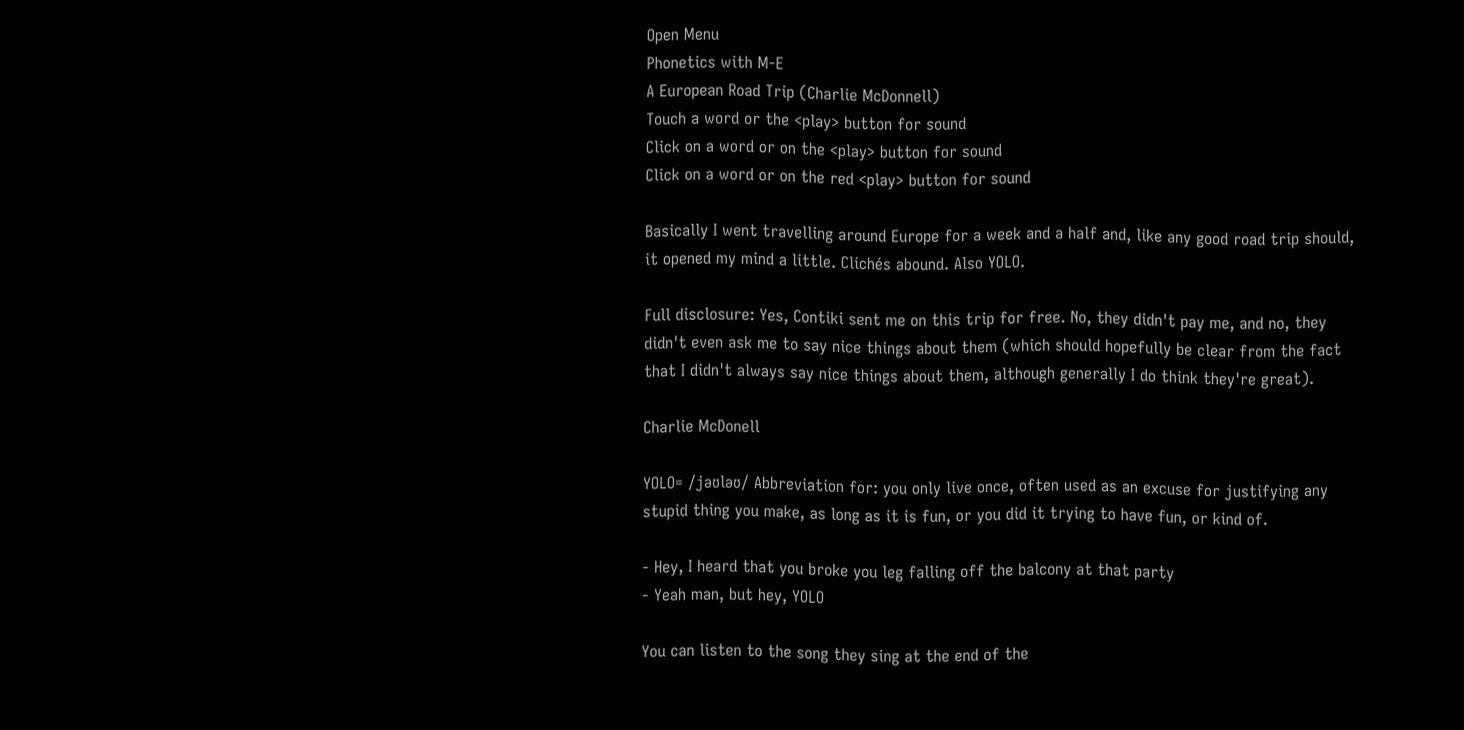Open Menu
Phonetics with M-E
A European Road Trip (Charlie McDonnell)
Touch a word or the <play> button for sound
Click on a word or on the <play> button for sound
Click on a word or on the red <play> button for sound

Basically I went travelling around Europe for a week and a half and, like any good road trip should, it opened my mind a little. Clichés abound. Also YOLO.

Full disclosure: Yes, Contiki sent me on this trip for free. No, they didn't pay me, and no, they didn't even ask me to say nice things about them (which should hopefully be clear from the fact that I didn't always say nice things about them, although generally I do think they're great).

Charlie McDonell

YOLO= /jəʊləʊ/ Abbreviation for: you only live once, often used as an excuse for justifying any stupid thing you make, as long as it is fun, or you did it trying to have fun, or kind of.

- Hey, I heard that you broke you leg falling off the balcony at that party
- Yeah man, but hey, YOLO

You can listen to the song they sing at the end of the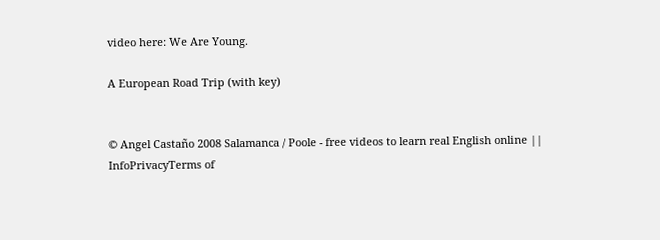video here: We Are Young.

A European Road Trip (with key)


© Angel Castaño 2008 Salamanca / Poole - free videos to learn real English online || InfoPrivacyTerms of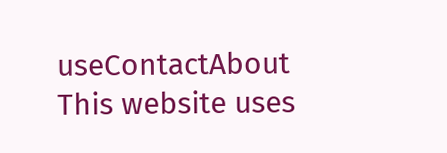useContactAbout
This website uses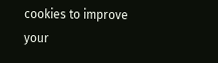cookies to improve your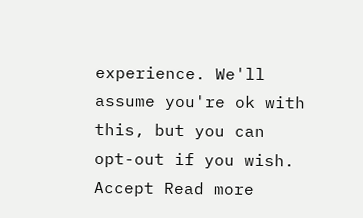experience. We'll assume you're ok with this, but you can opt-out if you wish. Accept Read more